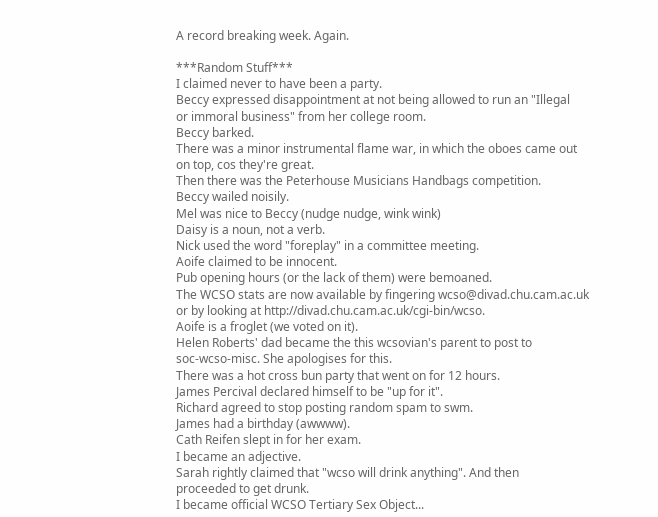A record breaking week. Again.

***Random Stuff***
I claimed never to have been a party.
Beccy expressed disappointment at not being allowed to run an "Illegal
or immoral business" from her college room.
Beccy barked.
There was a minor instrumental flame war, in which the oboes came out
on top, cos they're great.
Then there was the Peterhouse Musicians Handbags competition.
Beccy wailed noisily.
Mel was nice to Beccy (nudge nudge, wink wink)
Daisy is a noun, not a verb.
Nick used the word "foreplay" in a committee meeting.
Aoife claimed to be innocent.
Pub opening hours (or the lack of them) were bemoaned.
The WCSO stats are now available by fingering wcso@divad.chu.cam.ac.uk
or by looking at http://divad.chu.cam.ac.uk/cgi-bin/wcso.
Aoife is a froglet (we voted on it).
Helen Roberts' dad became the this wcsovian's parent to post to
soc-wcso-misc. She apologises for this.
There was a hot cross bun party that went on for 12 hours.
James Percival declared himself to be "up for it".
Richard agreed to stop posting random spam to swm.
James had a birthday (awwww).
Cath Reifen slept in for her exam.
I became an adjective.
Sarah rightly claimed that "wcso will drink anything". And then
proceeded to get drunk.
I became official WCSO Tertiary Sex Object...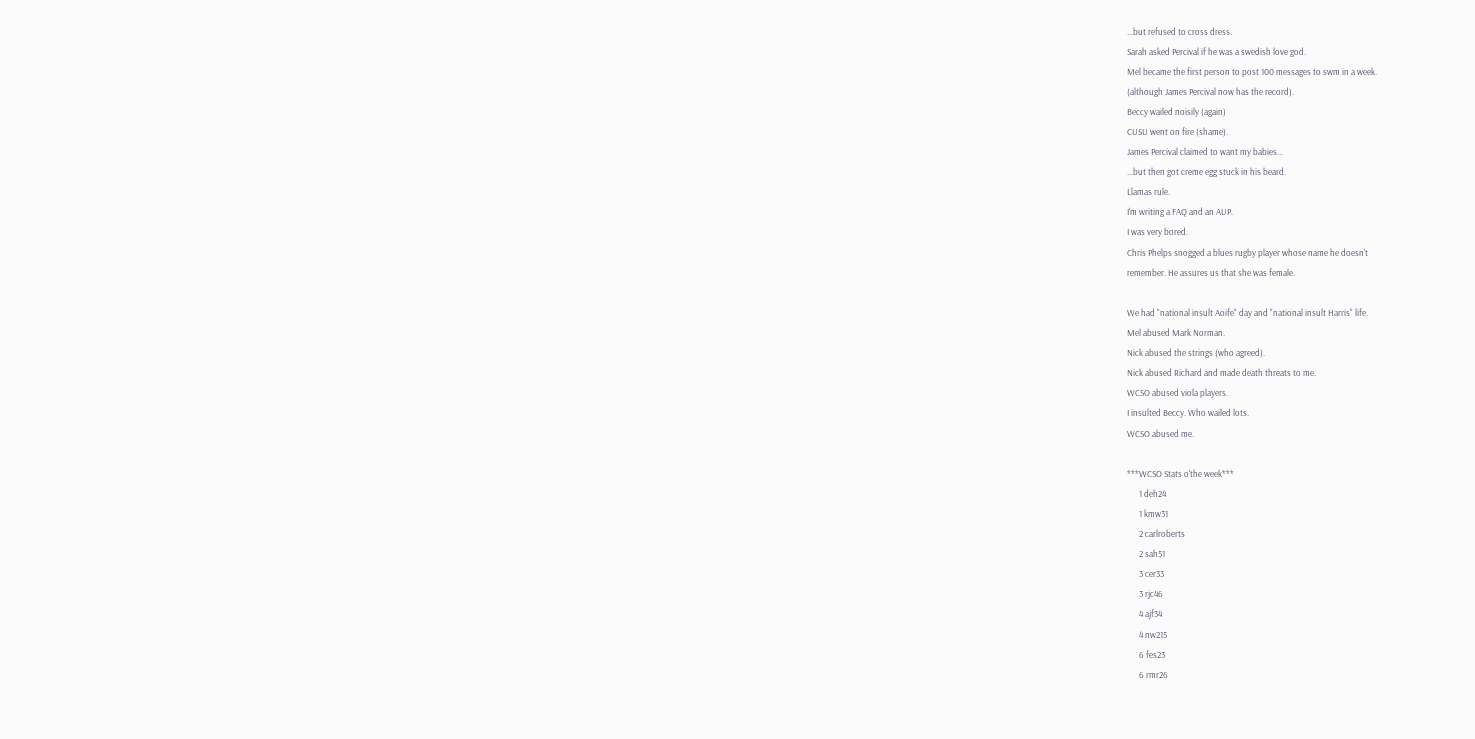...but refused to cross dress.
Sarah asked Percival if he was a swedish love god.
Mel became the first person to post 100 messages to swm in a week.
(although James Percival now has the record).
Beccy wailed noisily (again)
CUSU went on fire (shame).
James Percival claimed to want my babies...
...but then got creme egg stuck in his beard.
Llamas rule.
I'm writing a FAQ and an AUP.
I was very bored.
Chris Phelps snogged a blues rugby player whose name he doesn't
remember. He assures us that she was female.

We had "national insult Aoife" day and "national insult Harris" life.
Mel abused Mark Norman.
Nick abused the strings (who agreed).
Nick abused Richard and made death threats to me.
WCSO abused viola players.
I insulted Beccy. Who wailed lots.
WCSO abused me.

***WCSO Stats o'the week***
      1 deh24
      1 kmw31
      2 carlroberts
      2 sah51
      3 cer33
      3 rjc46
      4 ajf34
      4 nw215
      6 fes23
      6 rmr26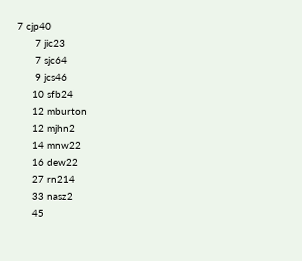7 cjp40
      7 jic23
      7 sjc64
      9 jcs46
     10 sfb24
     12 mburton
     12 mjhn2
     14 mnw22
     16 dew22
     27 rn214
     33 nasz2
     45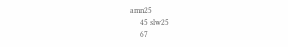amn25
     45 slw25
     67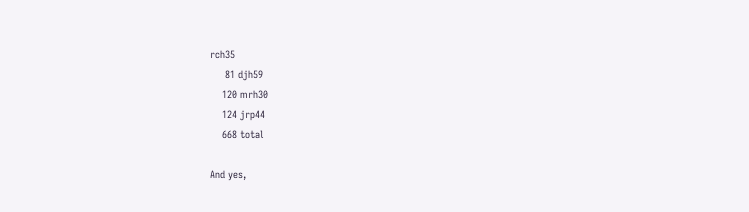rch35
     81 djh59
    120 mrh30
    124 jrp44
    668 total

And yes,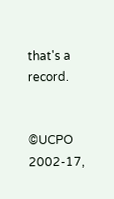that's a record.


©UCPO 2002-17,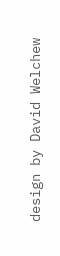design by David Welchew